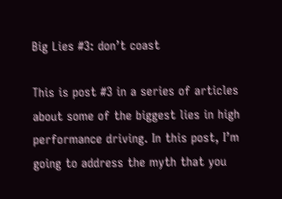Big Lies #3: don’t coast

This is post #3 in a series of articles about some of the biggest lies in high performance driving. In this post, I’m going to address the myth that you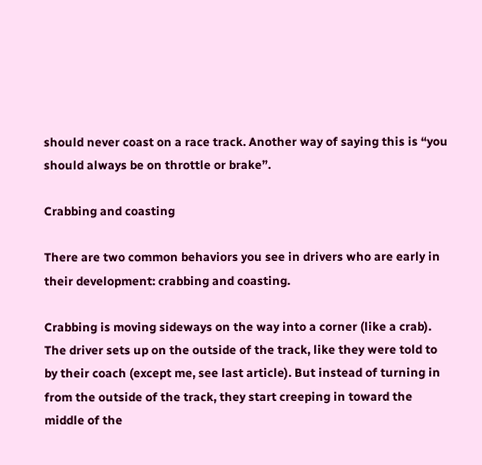should never coast on a race track. Another way of saying this is “you should always be on throttle or brake”.

Crabbing and coasting

There are two common behaviors you see in drivers who are early in their development: crabbing and coasting.

Crabbing is moving sideways on the way into a corner (like a crab). The driver sets up on the outside of the track, like they were told to by their coach (except me, see last article). But instead of turning in from the outside of the track, they start creeping in toward the middle of the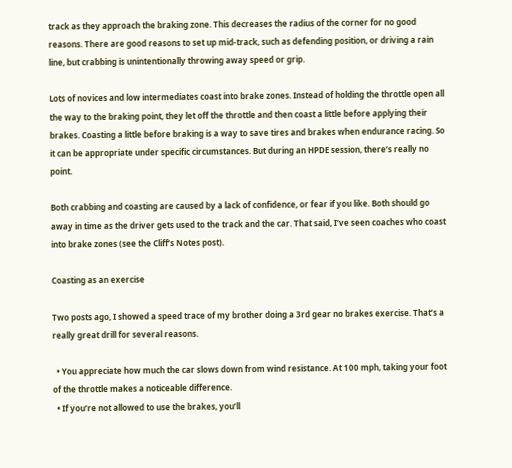track as they approach the braking zone. This decreases the radius of the corner for no good reasons. There are good reasons to set up mid-track, such as defending position, or driving a rain line, but crabbing is unintentionally throwing away speed or grip.

Lots of novices and low intermediates coast into brake zones. Instead of holding the throttle open all the way to the braking point, they let off the throttle and then coast a little before applying their brakes. Coasting a little before braking is a way to save tires and brakes when endurance racing. So it can be appropriate under specific circumstances. But during an HPDE session, there’s really no point.

Both crabbing and coasting are caused by a lack of confidence, or fear if you like. Both should go away in time as the driver gets used to the track and the car. That said, I’ve seen coaches who coast into brake zones (see the Cliff’s Notes post).

Coasting as an exercise

Two posts ago, I showed a speed trace of my brother doing a 3rd gear no brakes exercise. That’s a really great drill for several reasons.

  • You appreciate how much the car slows down from wind resistance. At 100 mph, taking your foot of the throttle makes a noticeable difference.
  • If you’re not allowed to use the brakes, you’ll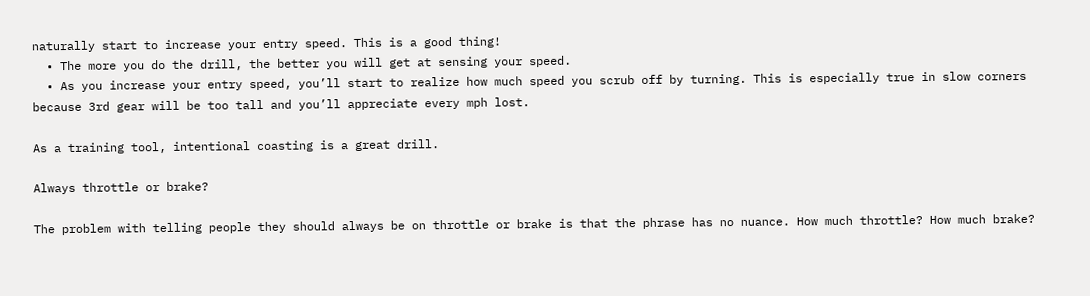naturally start to increase your entry speed. This is a good thing!
  • The more you do the drill, the better you will get at sensing your speed.
  • As you increase your entry speed, you’ll start to realize how much speed you scrub off by turning. This is especially true in slow corners because 3rd gear will be too tall and you’ll appreciate every mph lost.

As a training tool, intentional coasting is a great drill.

Always throttle or brake?

The problem with telling people they should always be on throttle or brake is that the phrase has no nuance. How much throttle? How much brake?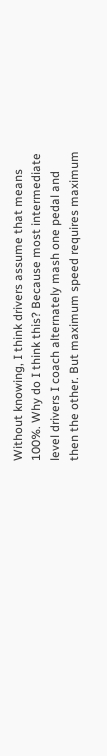Without knowing, I think drivers assume that means 100%. Why do I think this? Because most intermediate level drivers I coach alternately mash one pedal and then the other. But maximum speed requires maximum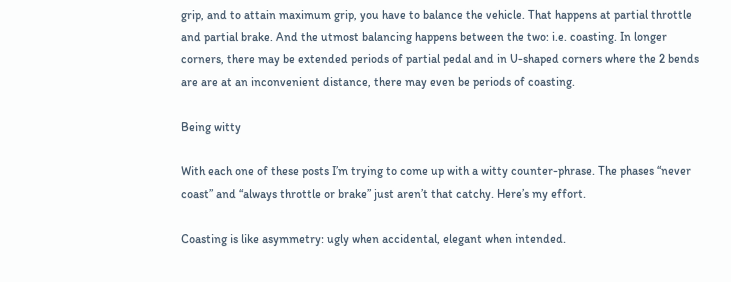grip, and to attain maximum grip, you have to balance the vehicle. That happens at partial throttle and partial brake. And the utmost balancing happens between the two: i.e. coasting. In longer corners, there may be extended periods of partial pedal and in U-shaped corners where the 2 bends are are at an inconvenient distance, there may even be periods of coasting.

Being witty

With each one of these posts I’m trying to come up with a witty counter-phrase. The phases “never coast” and “always throttle or brake” just aren’t that catchy. Here’s my effort.

Coasting is like asymmetry: ugly when accidental, elegant when intended.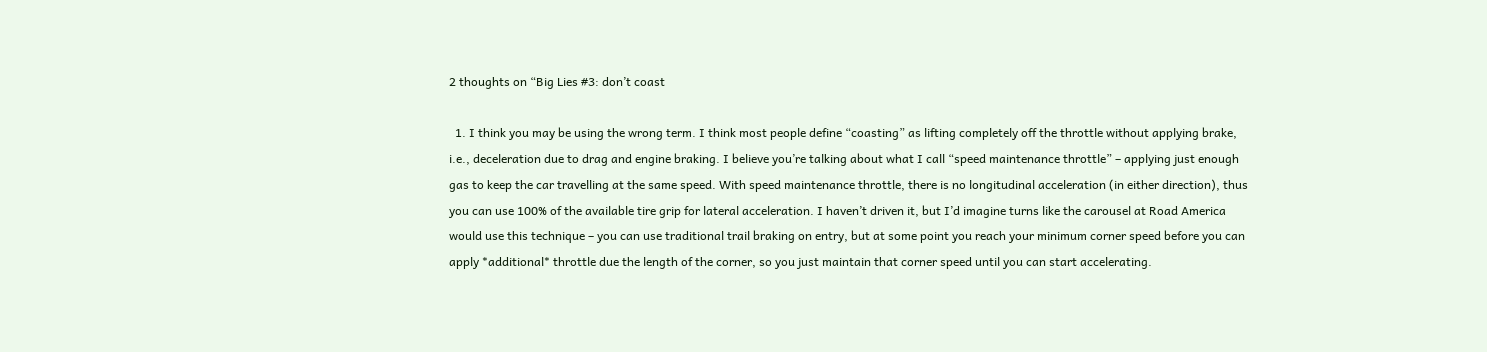2 thoughts on “Big Lies #3: don’t coast

  1. I think you may be using the wrong term. I think most people define “coasting” as lifting completely off the throttle without applying brake, i.e., deceleration due to drag and engine braking. I believe you’re talking about what I call “speed maintenance throttle” – applying just enough gas to keep the car travelling at the same speed. With speed maintenance throttle, there is no longitudinal acceleration (in either direction), thus you can use 100% of the available tire grip for lateral acceleration. I haven’t driven it, but I’d imagine turns like the carousel at Road America would use this technique – you can use traditional trail braking on entry, but at some point you reach your minimum corner speed before you can apply *additional* throttle due the length of the corner, so you just maintain that corner speed until you can start accelerating.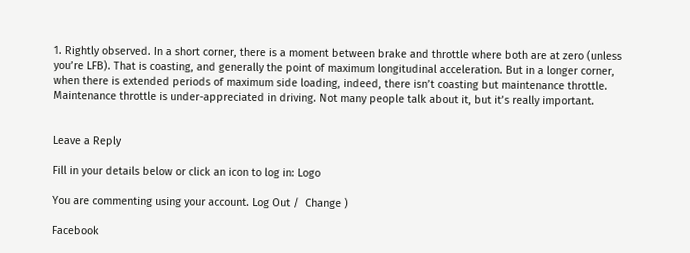1. Rightly observed. In a short corner, there is a moment between brake and throttle where both are at zero (unless you’re LFB). That is coasting, and generally the point of maximum longitudinal acceleration. But in a longer corner, when there is extended periods of maximum side loading, indeed, there isn’t coasting but maintenance throttle. Maintenance throttle is under-appreciated in driving. Not many people talk about it, but it’s really important.


Leave a Reply

Fill in your details below or click an icon to log in: Logo

You are commenting using your account. Log Out /  Change )

Facebook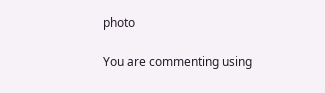photo

You are commenting using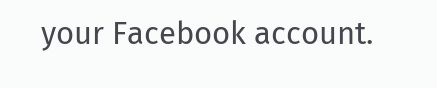your Facebook account.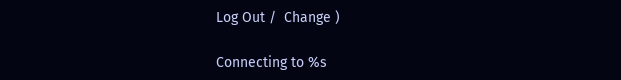Log Out /  Change )

Connecting to %s